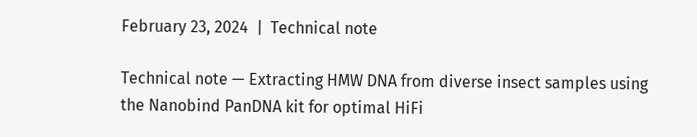February 23, 2024  |  Technical note

Technical note — Extracting HMW DNA from diverse insect samples using the Nanobind PanDNA kit for optimal HiFi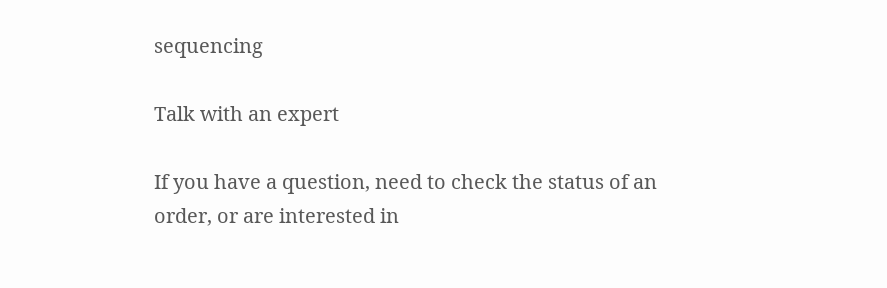sequencing

Talk with an expert

If you have a question, need to check the status of an order, or are interested in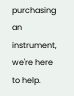purchasing an instrument, we're here to help.